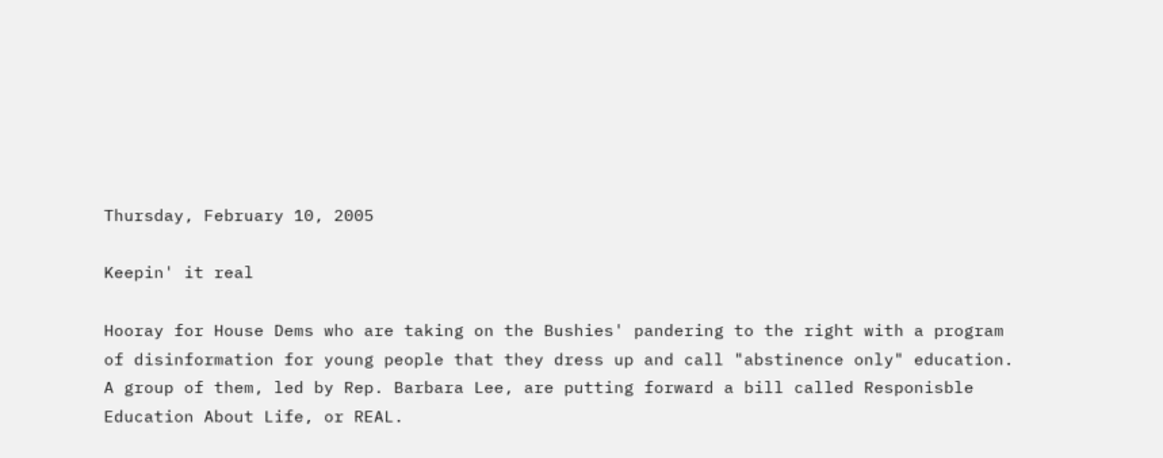Thursday, February 10, 2005

Keepin' it real

Hooray for House Dems who are taking on the Bushies' pandering to the right with a program of disinformation for young people that they dress up and call "abstinence only" education. A group of them, led by Rep. Barbara Lee, are putting forward a bill called Responisble Education About Life, or REAL.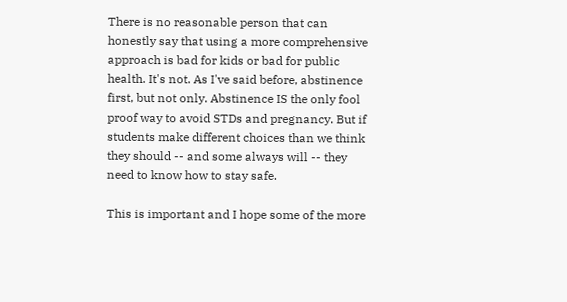There is no reasonable person that can honestly say that using a more comprehensive approach is bad for kids or bad for public health. It's not. As I've said before, abstinence first, but not only. Abstinence IS the only fool proof way to avoid STDs and pregnancy. But if students make different choices than we think they should -- and some always will -- they need to know how to stay safe.

This is important and I hope some of the more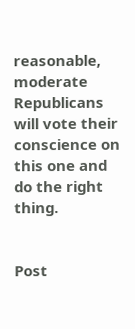reasonable, moderate Republicans will vote their conscience on this one and do the right thing.


Post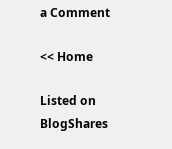a Comment

<< Home

Listed on BlogShares